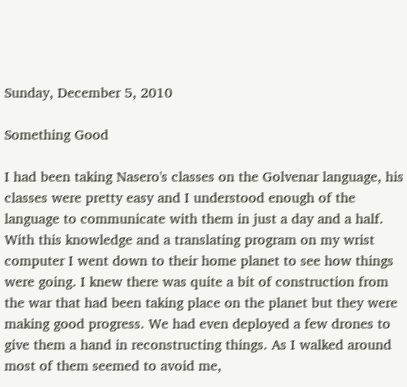Sunday, December 5, 2010

Something Good

I had been taking Nasero's classes on the Golvenar language, his classes were pretty easy and I understood enough of the language to communicate with them in just a day and a half. With this knowledge and a translating program on my wrist computer I went down to their home planet to see how things were going. I knew there was quite a bit of construction from the war that had been taking place on the planet but they were making good progress. We had even deployed a few drones to give them a hand in reconstructing things. As I walked around most of them seemed to avoid me,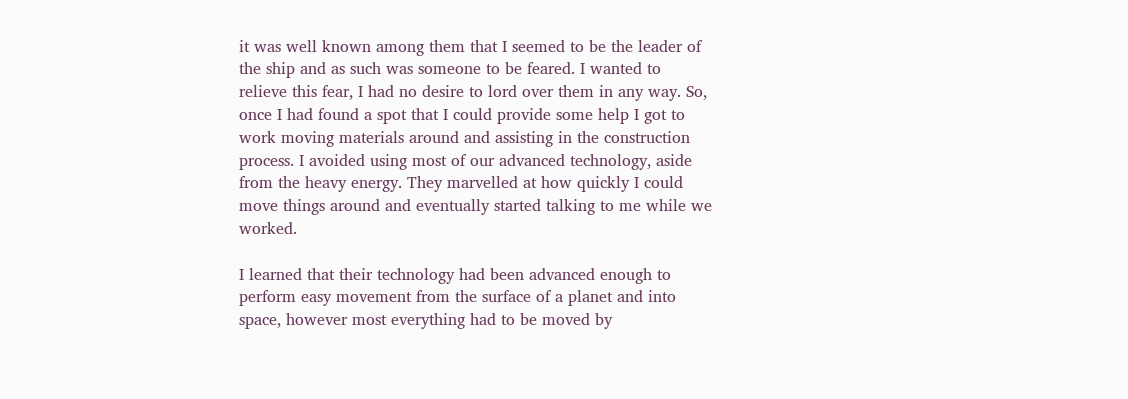it was well known among them that I seemed to be the leader of the ship and as such was someone to be feared. I wanted to relieve this fear, I had no desire to lord over them in any way. So, once I had found a spot that I could provide some help I got to work moving materials around and assisting in the construction process. I avoided using most of our advanced technology, aside from the heavy energy. They marvelled at how quickly I could move things around and eventually started talking to me while we worked.

I learned that their technology had been advanced enough to perform easy movement from the surface of a planet and into space, however most everything had to be moved by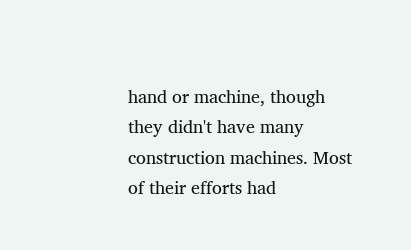hand or machine, though they didn't have many construction machines. Most of their efforts had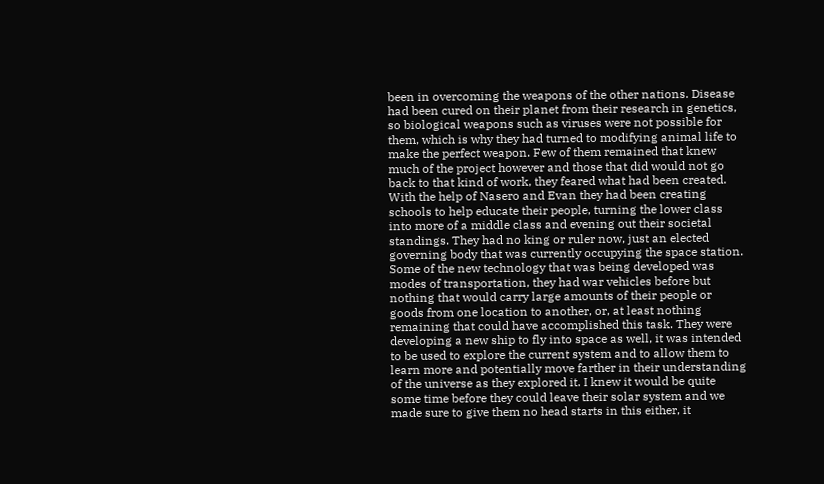been in overcoming the weapons of the other nations. Disease had been cured on their planet from their research in genetics, so biological weapons such as viruses were not possible for them, which is why they had turned to modifying animal life to make the perfect weapon. Few of them remained that knew much of the project however and those that did would not go back to that kind of work, they feared what had been created. With the help of Nasero and Evan they had been creating schools to help educate their people, turning the lower class into more of a middle class and evening out their societal standings. They had no king or ruler now, just an elected governing body that was currently occupying the space station. Some of the new technology that was being developed was modes of transportation, they had war vehicles before but nothing that would carry large amounts of their people or goods from one location to another, or, at least nothing remaining that could have accomplished this task. They were developing a new ship to fly into space as well, it was intended to be used to explore the current system and to allow them to learn more and potentially move farther in their understanding of the universe as they explored it. I knew it would be quite some time before they could leave their solar system and we made sure to give them no head starts in this either, it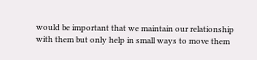would be important that we maintain our relationship with them but only help in small ways to move them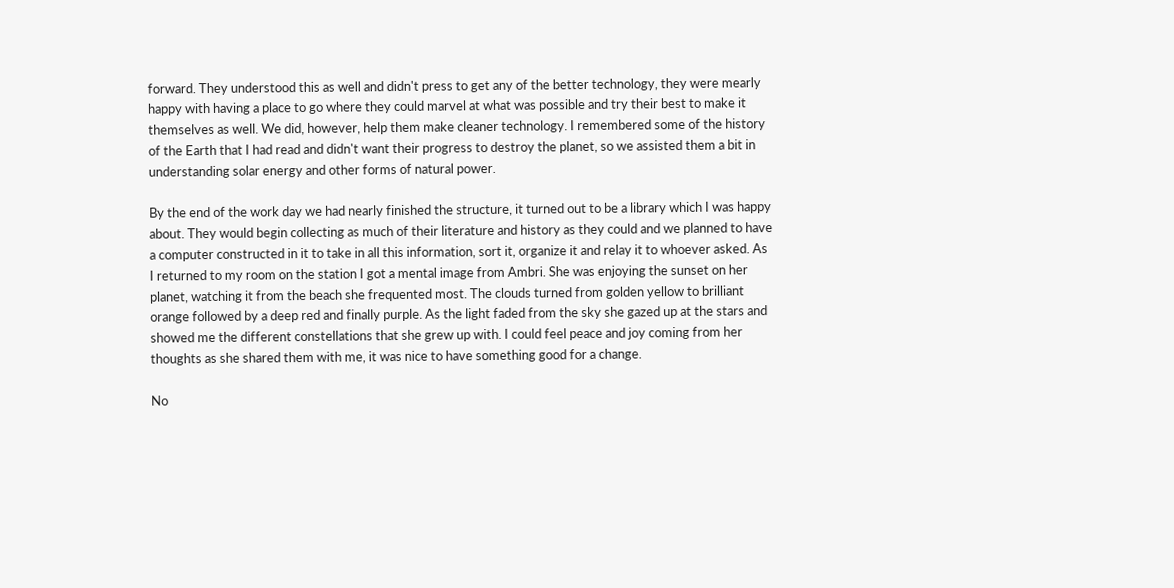forward. They understood this as well and didn't press to get any of the better technology, they were mearly happy with having a place to go where they could marvel at what was possible and try their best to make it themselves as well. We did, however, help them make cleaner technology. I remembered some of the history of the Earth that I had read and didn't want their progress to destroy the planet, so we assisted them a bit in understanding solar energy and other forms of natural power.

By the end of the work day we had nearly finished the structure, it turned out to be a library which I was happy about. They would begin collecting as much of their literature and history as they could and we planned to have a computer constructed in it to take in all this information, sort it, organize it and relay it to whoever asked. As I returned to my room on the station I got a mental image from Ambri. She was enjoying the sunset on her planet, watching it from the beach she frequented most. The clouds turned from golden yellow to brilliant orange followed by a deep red and finally purple. As the light faded from the sky she gazed up at the stars and showed me the different constellations that she grew up with. I could feel peace and joy coming from her thoughts as she shared them with me, it was nice to have something good for a change.

No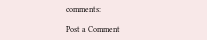comments:

Post a Comment